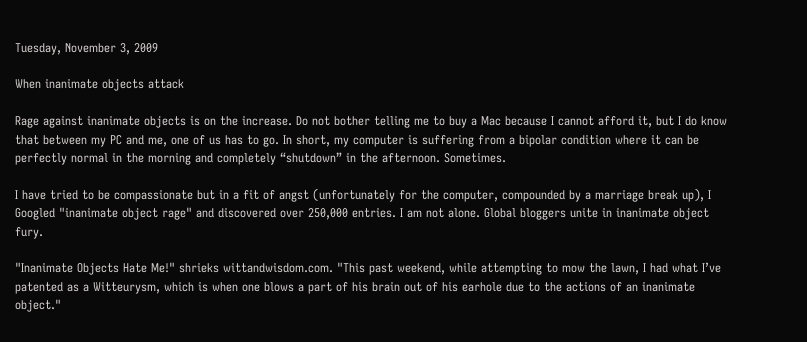Tuesday, November 3, 2009

When inanimate objects attack

Rage against inanimate objects is on the increase. Do not bother telling me to buy a Mac because I cannot afford it, but I do know that between my PC and me, one of us has to go. In short, my computer is suffering from a bipolar condition where it can be perfectly normal in the morning and completely “shutdown” in the afternoon. Sometimes.

I have tried to be compassionate but in a fit of angst (unfortunately for the computer, compounded by a marriage break up), I Googled "inanimate object rage" and discovered over 250,000 entries. I am not alone. Global bloggers unite in inanimate object fury.

"Inanimate Objects Hate Me!" shrieks wittandwisdom.com. "This past weekend, while attempting to mow the lawn, I had what I’ve patented as a Witteurysm, which is when one blows a part of his brain out of his earhole due to the actions of an inanimate object."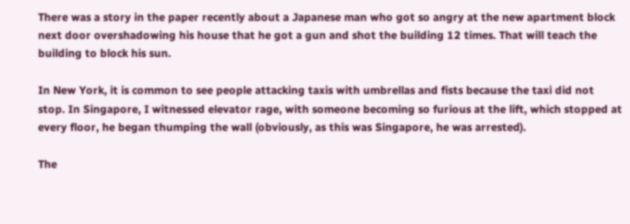There was a story in the paper recently about a Japanese man who got so angry at the new apartment block next door overshadowing his house that he got a gun and shot the building 12 times. That will teach the building to block his sun.

In New York, it is common to see people attacking taxis with umbrellas and fists because the taxi did not stop. In Singapore, I witnessed elevator rage, with someone becoming so furious at the lift, which stopped at every floor, he began thumping the wall (obviously, as this was Singapore, he was arrested).

The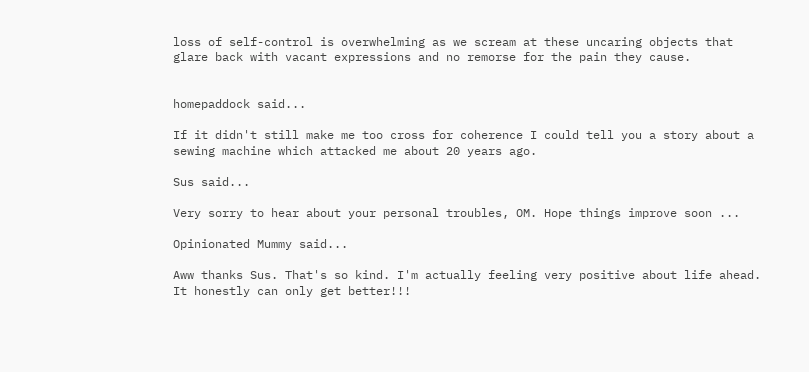loss of self-control is overwhelming as we scream at these uncaring objects that glare back with vacant expressions and no remorse for the pain they cause.


homepaddock said...

If it didn't still make me too cross for coherence I could tell you a story about a sewing machine which attacked me about 20 years ago.

Sus said...

Very sorry to hear about your personal troubles, OM. Hope things improve soon ...

Opinionated Mummy said...

Aww thanks Sus. That's so kind. I'm actually feeling very positive about life ahead. It honestly can only get better!!!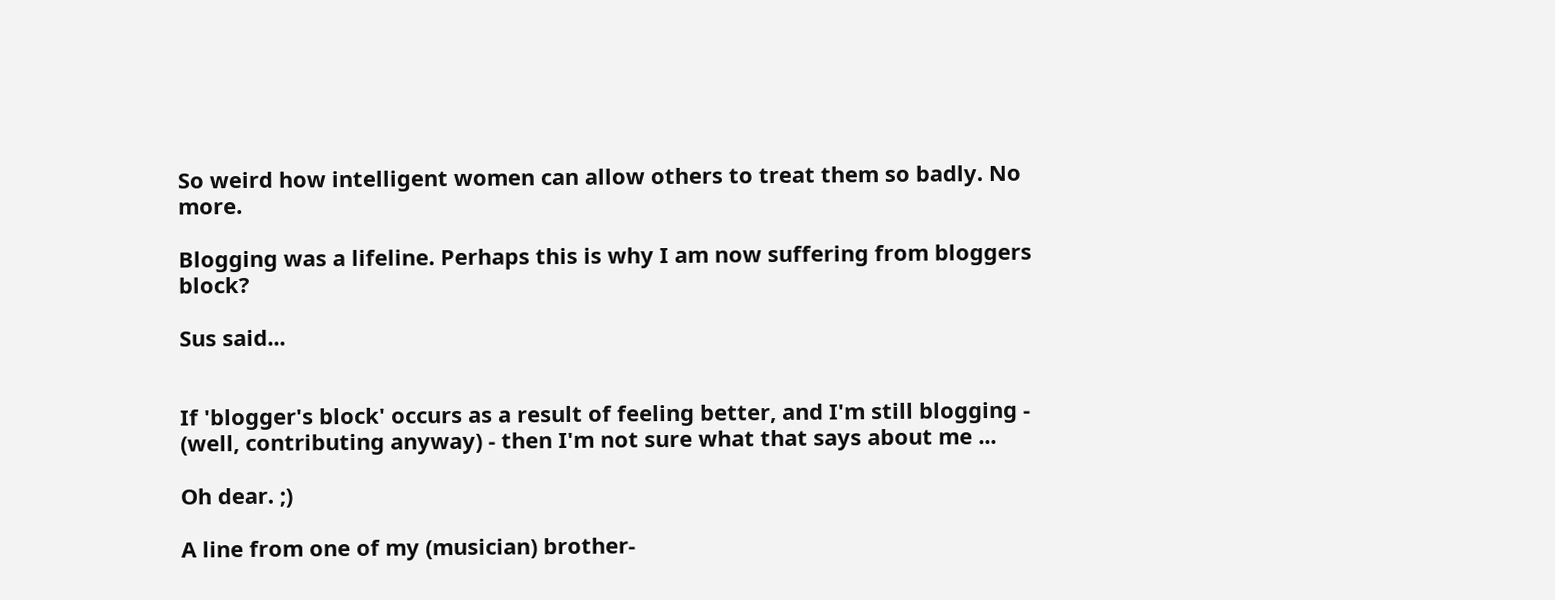So weird how intelligent women can allow others to treat them so badly. No more.

Blogging was a lifeline. Perhaps this is why I am now suffering from bloggers block?

Sus said...


If 'blogger's block' occurs as a result of feeling better, and I'm still blogging - (well, contributing anyway) - then I'm not sure what that says about me ...

Oh dear. ;)

A line from one of my (musician) brother-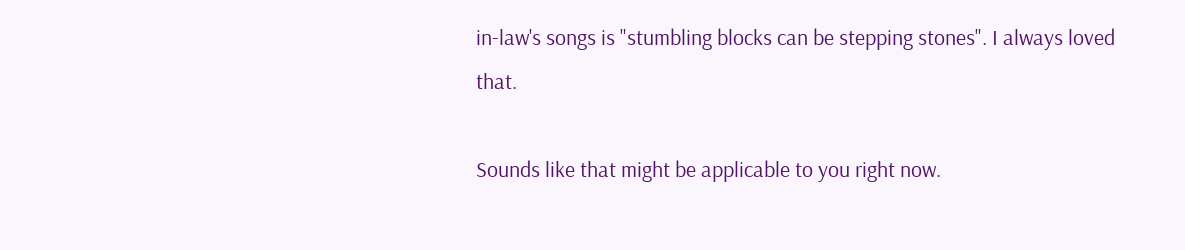in-law's songs is "stumbling blocks can be stepping stones". I always loved that.

Sounds like that might be applicable to you right now.